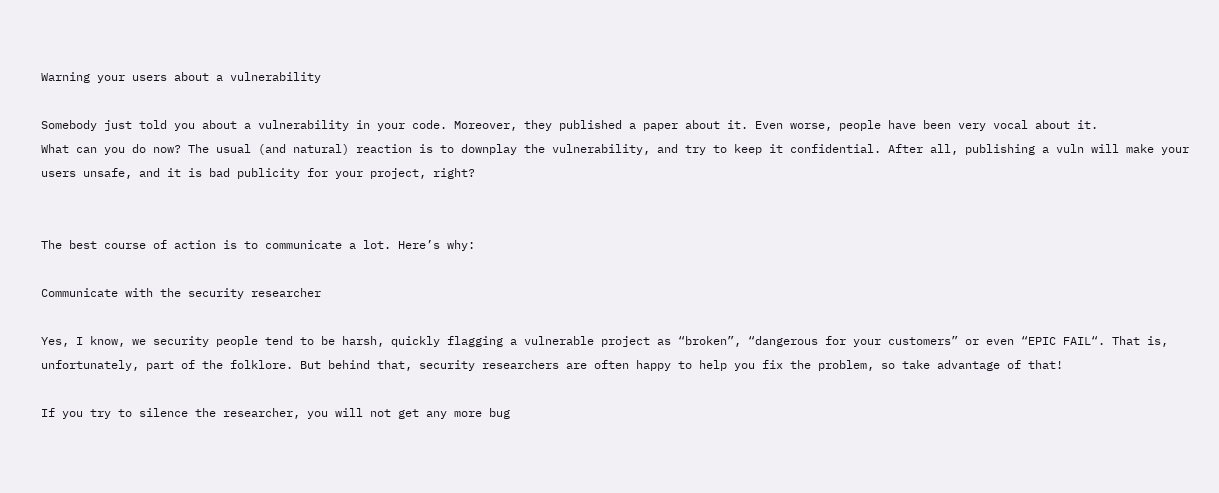Warning your users about a vulnerability

Somebody just told you about a vulnerability in your code. Moreover, they published a paper about it. Even worse, people have been very vocal about it.
What can you do now? The usual (and natural) reaction is to downplay the vulnerability, and try to keep it confidential. After all, publishing a vuln will make your users unsafe, and it is bad publicity for your project, right?


The best course of action is to communicate a lot. Here’s why:

Communicate with the security researcher

Yes, I know, we security people tend to be harsh, quickly flagging a vulnerable project as “broken”, “dangerous for your customers” or even “EPIC FAIL“. That is, unfortunately, part of the folklore. But behind that, security researchers are often happy to help you fix the problem, so take advantage of that!

If you try to silence the researcher, you will not get any more bug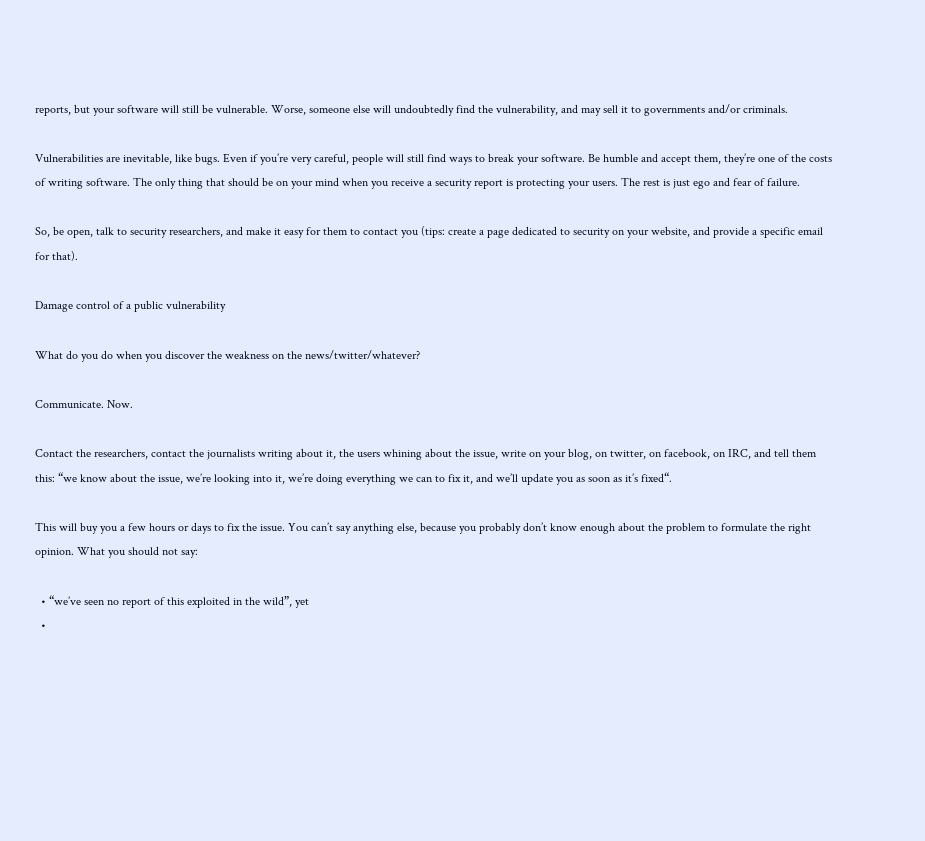reports, but your software will still be vulnerable. Worse, someone else will undoubtedly find the vulnerability, and may sell it to governments and/or criminals.

Vulnerabilities are inevitable, like bugs. Even if you’re very careful, people will still find ways to break your software. Be humble and accept them, they’re one of the costs of writing software. The only thing that should be on your mind when you receive a security report is protecting your users. The rest is just ego and fear of failure.

So, be open, talk to security researchers, and make it easy for them to contact you (tips: create a page dedicated to security on your website, and provide a specific email for that).

Damage control of a public vulnerability

What do you do when you discover the weakness on the news/twitter/whatever?

Communicate. Now.

Contact the researchers, contact the journalists writing about it, the users whining about the issue, write on your blog, on twitter, on facebook, on IRC, and tell them this: “we know about the issue, we’re looking into it, we’re doing everything we can to fix it, and we’ll update you as soon as it’s fixed“.

This will buy you a few hours or days to fix the issue. You can’t say anything else, because you probably don’t know enough about the problem to formulate the right opinion. What you should not say:

  • “we’ve seen no report of this exploited in the wild”, yet
  •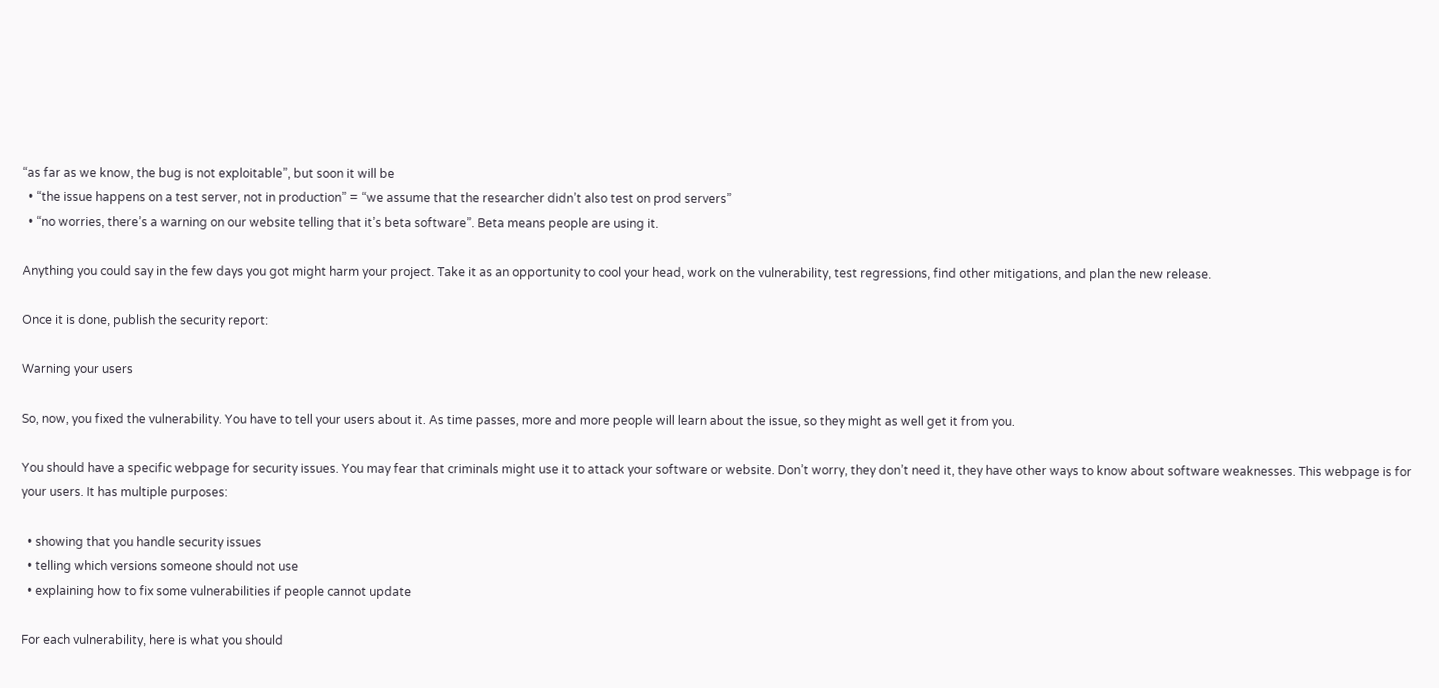“as far as we know, the bug is not exploitable”, but soon it will be
  • “the issue happens on a test server, not in production” = “we assume that the researcher didn’t also test on prod servers”
  • “no worries, there’s a warning on our website telling that it’s beta software”. Beta means people are using it.

Anything you could say in the few days you got might harm your project. Take it as an opportunity to cool your head, work on the vulnerability, test regressions, find other mitigations, and plan the new release.

Once it is done, publish the security report:

Warning your users

So, now, you fixed the vulnerability. You have to tell your users about it. As time passes, more and more people will learn about the issue, so they might as well get it from you.

You should have a specific webpage for security issues. You may fear that criminals might use it to attack your software or website. Don’t worry, they don’t need it, they have other ways to know about software weaknesses. This webpage is for your users. It has multiple purposes:

  • showing that you handle security issues
  • telling which versions someone should not use
  • explaining how to fix some vulnerabilities if people cannot update

For each vulnerability, here is what you should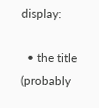display:

  • the title (probably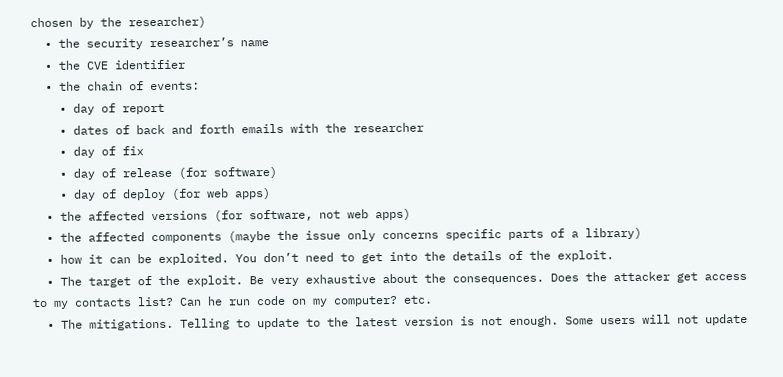chosen by the researcher)
  • the security researcher’s name
  • the CVE identifier
  • the chain of events:
    • day of report
    • dates of back and forth emails with the researcher
    • day of fix
    • day of release (for software)
    • day of deploy (for web apps)
  • the affected versions (for software, not web apps)
  • the affected components (maybe the issue only concerns specific parts of a library)
  • how it can be exploited. You don’t need to get into the details of the exploit.
  • The target of the exploit. Be very exhaustive about the consequences. Does the attacker get access to my contacts list? Can he run code on my computer? etc.
  • The mitigations. Telling to update to the latest version is not enough. Some users will not update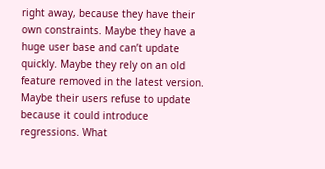right away, because they have their own constraints. Maybe they have a huge user base and can’t update quickly. Maybe they rely on an old feature removed in the latest version. Maybe their users refuse to update because it could introduce regressions. What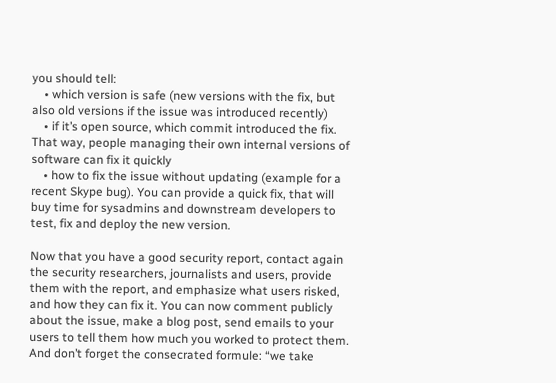you should tell:
    • which version is safe (new versions with the fix, but also old versions if the issue was introduced recently)
    • if it’s open source, which commit introduced the fix. That way, people managing their own internal versions of software can fix it quickly
    • how to fix the issue without updating (example for a recent Skype bug). You can provide a quick fix, that will buy time for sysadmins and downstream developers to test, fix and deploy the new version.

Now that you have a good security report, contact again the security researchers, journalists and users, provide them with the report, and emphasize what users risked, and how they can fix it. You can now comment publicly about the issue, make a blog post, send emails to your users to tell them how much you worked to protect them. And don’t forget the consecrated formule: “we take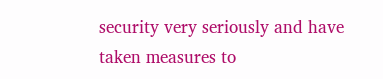security very seriously and have taken measures to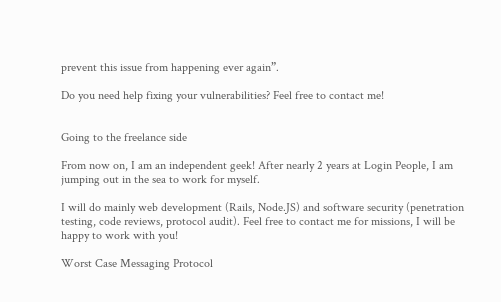prevent this issue from happening ever again”.

Do you need help fixing your vulnerabilities? Feel free to contact me!


Going to the freelance side

From now on, I am an independent geek! After nearly 2 years at Login People, I am jumping out in the sea to work for myself.

I will do mainly web development (Rails, Node.JS) and software security (penetration testing, code reviews, protocol audit). Feel free to contact me for missions, I will be happy to work with you!

Worst Case Messaging Protocol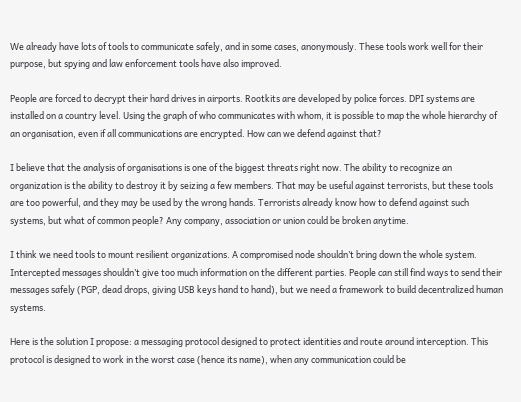We already have lots of tools to communicate safely, and in some cases, anonymously. These tools work well for their purpose, but spying and law enforcement tools have also improved.

People are forced to decrypt their hard drives in airports. Rootkits are developed by police forces. DPI systems are installed on a country level. Using the graph of who communicates with whom, it is possible to map the whole hierarchy of an organisation, even if all communications are encrypted. How can we defend against that?

I believe that the analysis of organisations is one of the biggest threats right now. The ability to recognize an organization is the ability to destroy it by seizing a few members. That may be useful against terrorists, but these tools are too powerful, and they may be used by the wrong hands. Terrorists already know how to defend against such systems, but what of common people? Any company, association or union could be broken anytime.

I think we need tools to mount resilient organizations. A compromised node shouldn’t bring down the whole system. Intercepted messages shouldn’t give too much information on the different parties. People can still find ways to send their messages safely (PGP, dead drops, giving USB keys hand to hand), but we need a framework to build decentralized human systems.

Here is the solution I propose: a messaging protocol designed to protect identities and route around interception. This protocol is designed to work in the worst case (hence its name), when any communication could be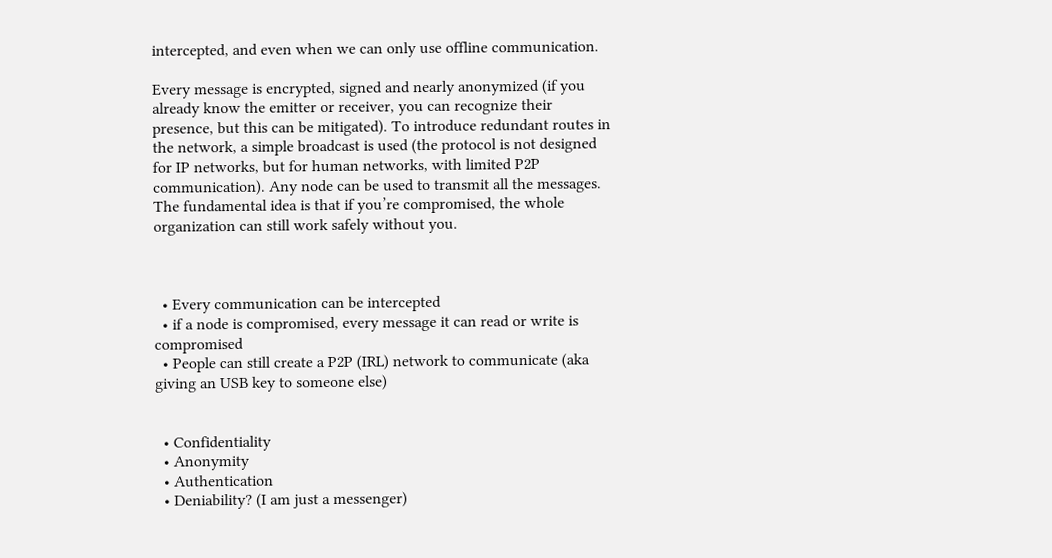intercepted, and even when we can only use offline communication.

Every message is encrypted, signed and nearly anonymized (if you already know the emitter or receiver, you can recognize their presence, but this can be mitigated). To introduce redundant routes in the network, a simple broadcast is used (the protocol is not designed for IP networks, but for human networks, with limited P2P communication). Any node can be used to transmit all the messages. The fundamental idea is that if you’re compromised, the whole organization can still work safely without you.



  • Every communication can be intercepted
  • if a node is compromised, every message it can read or write is compromised
  • People can still create a P2P (IRL) network to communicate (aka giving an USB key to someone else)


  • Confidentiality
  • Anonymity
  • Authentication
  • Deniability? (I am just a messenger)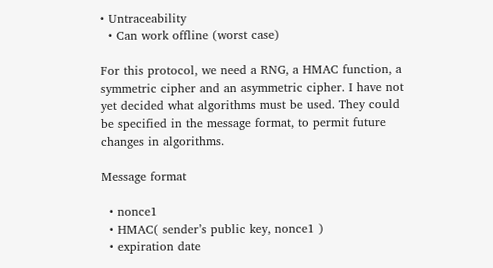• Untraceability
  • Can work offline (worst case)

For this protocol, we need a RNG, a HMAC function, a symmetric cipher and an asymmetric cipher. I have not yet decided what algorithms must be used. They could be specified in the message format, to permit future changes in algorithms.

Message format

  • nonce1
  • HMAC( sender’s public key, nonce1 )
  • expiration date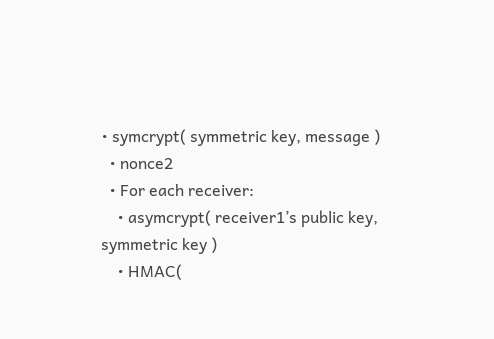• symcrypt( symmetric key, message )
  • nonce2
  • For each receiver:
    • asymcrypt( receiver1’s public key, symmetric key )
    • HMAC(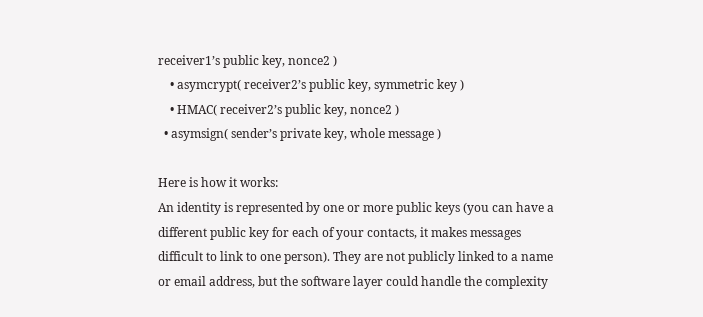receiver1’s public key, nonce2 )
    • asymcrypt( receiver2’s public key, symmetric key )
    • HMAC( receiver2’s public key, nonce2 )
  • asymsign( sender’s private key, whole message )

Here is how it works:
An identity is represented by one or more public keys (you can have a different public key for each of your contacts, it makes messages difficult to link to one person). They are not publicly linked to a name or email address, but the software layer could handle the complexity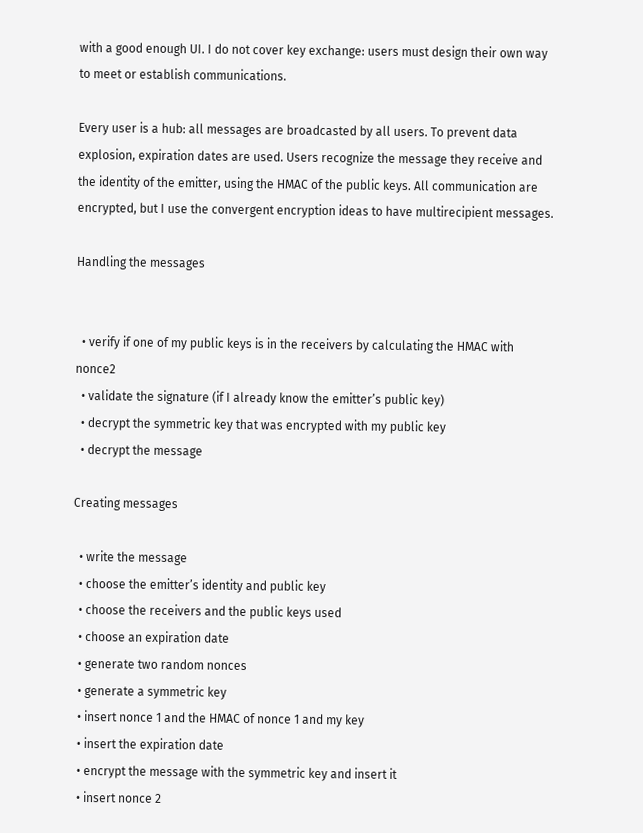with a good enough UI. I do not cover key exchange: users must design their own way to meet or establish communications.

Every user is a hub: all messages are broadcasted by all users. To prevent data explosion, expiration dates are used. Users recognize the message they receive and the identity of the emitter, using the HMAC of the public keys. All communication are encrypted, but I use the convergent encryption ideas to have multirecipient messages.

Handling the messages


  • verify if one of my public keys is in the receivers by calculating the HMAC with nonce2
  • validate the signature (if I already know the emitter’s public key)
  • decrypt the symmetric key that was encrypted with my public key
  • decrypt the message

Creating messages

  • write the message
  • choose the emitter’s identity and public key
  • choose the receivers and the public keys used
  • choose an expiration date
  • generate two random nonces
  • generate a symmetric key
  • insert nonce 1 and the HMAC of nonce 1 and my key
  • insert the expiration date
  • encrypt the message with the symmetric key and insert it
  • insert nonce 2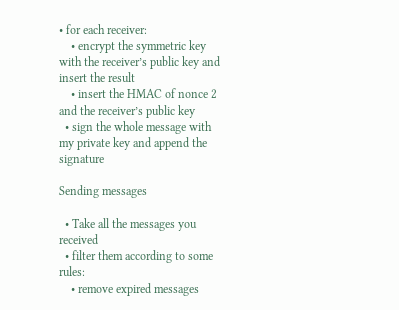• for each receiver:
    • encrypt the symmetric key with the receiver’s public key and insert the result
    • insert the HMAC of nonce 2 and the receiver’s public key
  • sign the whole message with my private key and append the signature

Sending messages

  • Take all the messages you received
  • filter them according to some rules:
    • remove expired messages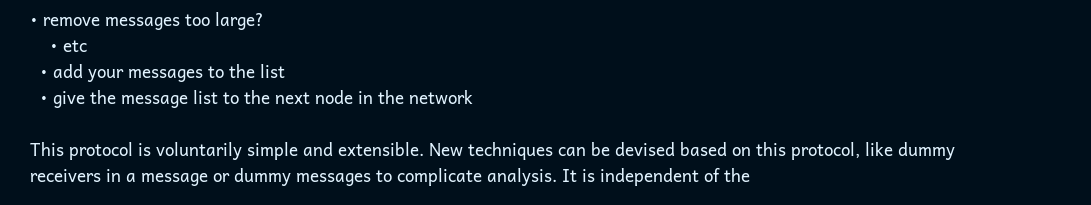• remove messages too large?
    • etc
  • add your messages to the list
  • give the message list to the next node in the network

This protocol is voluntarily simple and extensible. New techniques can be devised based on this protocol, like dummy receivers in a message or dummy messages to complicate analysis. It is independent of the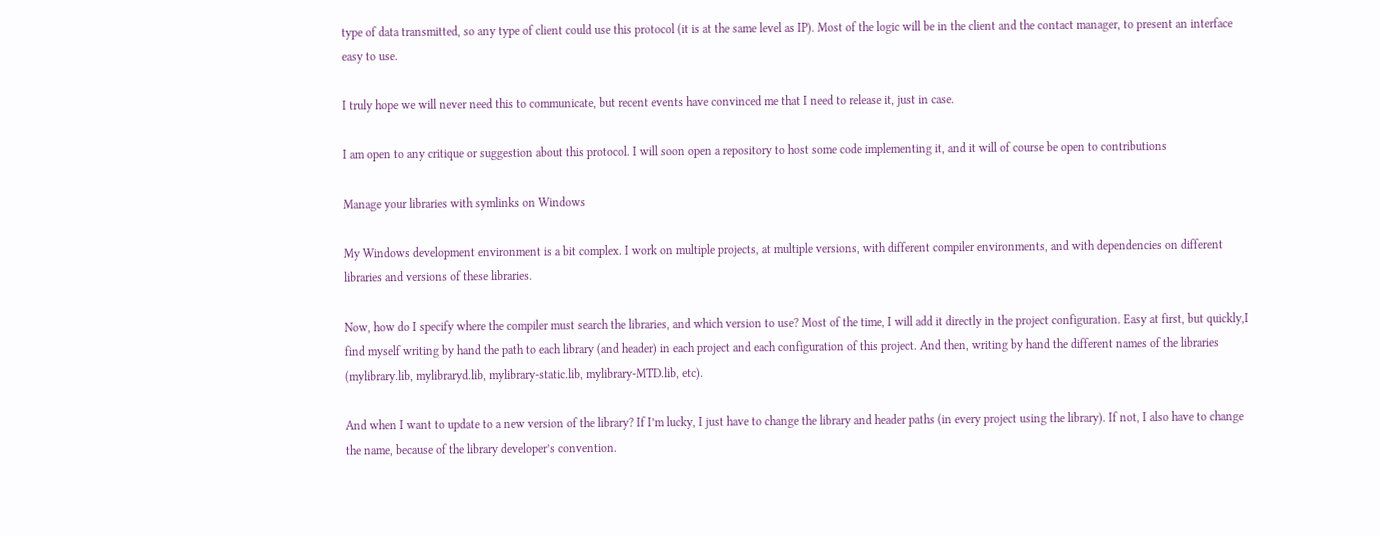type of data transmitted, so any type of client could use this protocol (it is at the same level as IP). Most of the logic will be in the client and the contact manager, to present an interface easy to use.

I truly hope we will never need this to communicate, but recent events have convinced me that I need to release it, just in case.

I am open to any critique or suggestion about this protocol. I will soon open a repository to host some code implementing it, and it will of course be open to contributions

Manage your libraries with symlinks on Windows

My Windows development environment is a bit complex. I work on multiple projects, at multiple versions, with different compiler environments, and with dependencies on different libraries and versions of these libraries.

Now, how do I specify where the compiler must search the libraries, and which version to use? Most of the time, I will add it directly in the project configuration. Easy at first, but quickly,I find myself writing by hand the path to each library (and header) in each project and each configuration of this project. And then, writing by hand the different names of the libraries (mylibrary.lib, mylibraryd.lib, mylibrary-static.lib, mylibrary-MTD.lib, etc).

And when I want to update to a new version of the library? If I’m lucky, I just have to change the library and header paths (in every project using the library). If not, I also have to change the name, because of the library developer’s convention.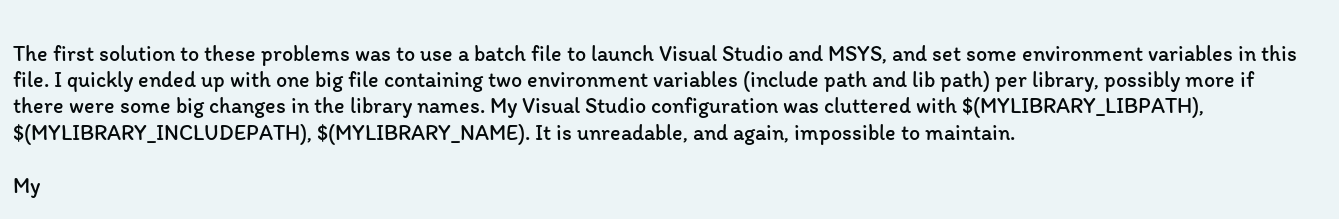The first solution to these problems was to use a batch file to launch Visual Studio and MSYS, and set some environment variables in this file. I quickly ended up with one big file containing two environment variables (include path and lib path) per library, possibly more if there were some big changes in the library names. My Visual Studio configuration was cluttered with $(MYLIBRARY_LIBPATH), $(MYLIBRARY_INCLUDEPATH), $(MYLIBRARY_NAME). It is unreadable, and again, impossible to maintain.

My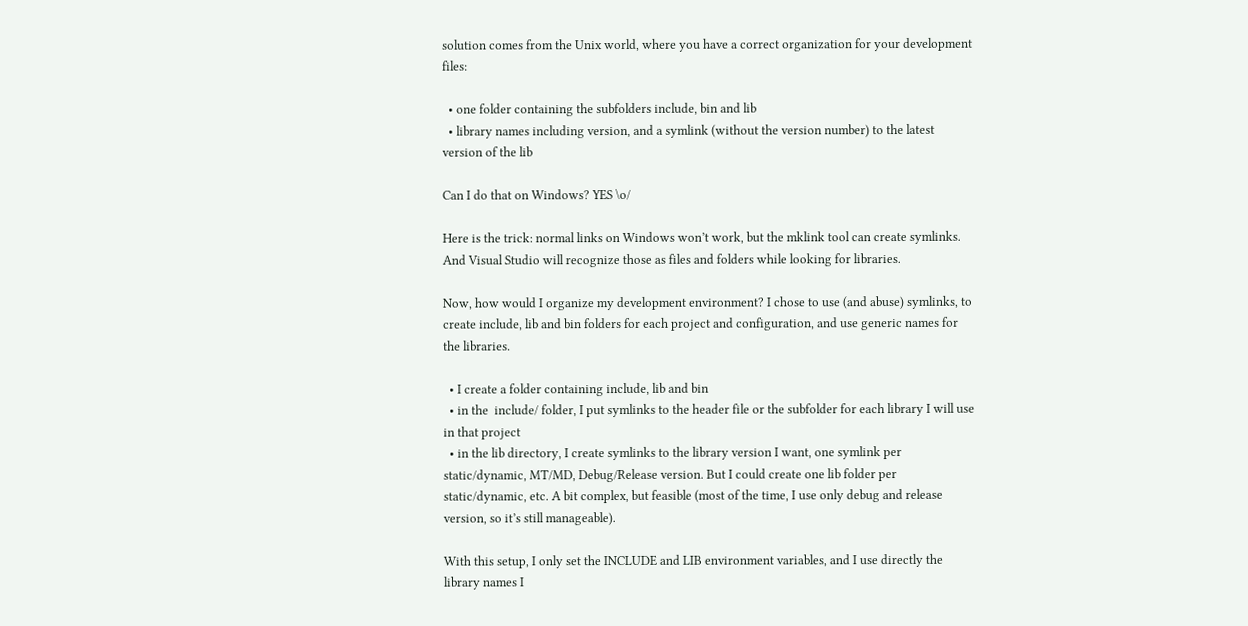solution comes from the Unix world, where you have a correct organization for your development files:

  • one folder containing the subfolders include, bin and lib
  • library names including version, and a symlink (without the version number) to the latest version of the lib

Can I do that on Windows? YES \o/

Here is the trick: normal links on Windows won’t work, but the mklink tool can create symlinks. And Visual Studio will recognize those as files and folders while looking for libraries.

Now, how would I organize my development environment? I chose to use (and abuse) symlinks, to create include, lib and bin folders for each project and configuration, and use generic names for the libraries.

  • I create a folder containing include, lib and bin
  • in the  include/ folder, I put symlinks to the header file or the subfolder for each library I will use in that project
  • in the lib directory, I create symlinks to the library version I want, one symlink per static/dynamic, MT/MD, Debug/Release version. But I could create one lib folder per static/dynamic, etc. A bit complex, but feasible (most of the time, I use only debug and release version, so it’s still manageable).

With this setup, I only set the INCLUDE and LIB environment variables, and I use directly the library names I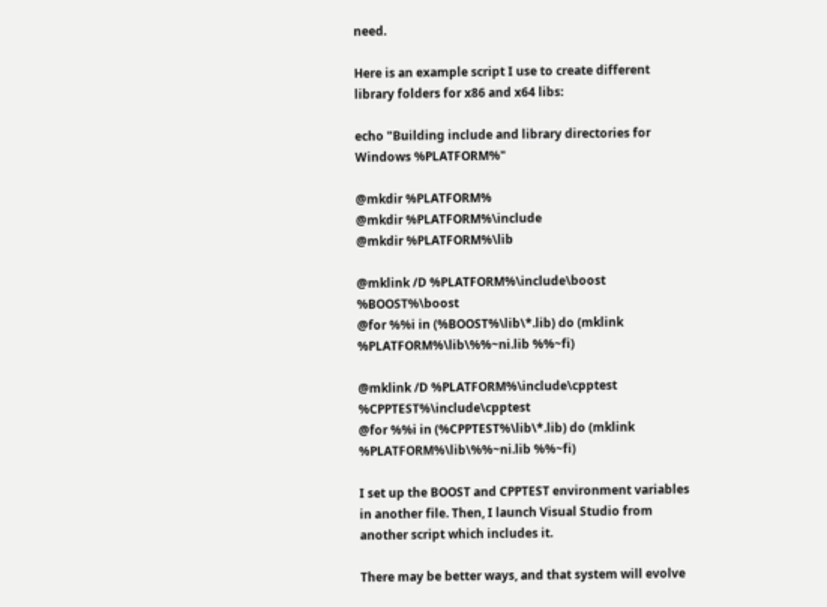need.

Here is an example script I use to create different library folders for x86 and x64 libs:

echo "Building include and library directories for Windows %PLATFORM%"

@mkdir %PLATFORM%
@mkdir %PLATFORM%\include
@mkdir %PLATFORM%\lib

@mklink /D %PLATFORM%\include\boost %BOOST%\boost
@for %%i in (%BOOST%\lib\*.lib) do (mklink %PLATFORM%\lib\%%~ni.lib %%~fi)

@mklink /D %PLATFORM%\include\cpptest %CPPTEST%\include\cpptest
@for %%i in (%CPPTEST%\lib\*.lib) do (mklink %PLATFORM%\lib\%%~ni.lib %%~fi)

I set up the BOOST and CPPTEST environment variables in another file. Then, I launch Visual Studio from another script which includes it.

There may be better ways, and that system will evolve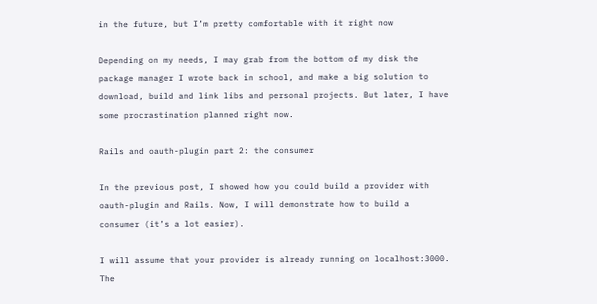in the future, but I’m pretty comfortable with it right now

Depending on my needs, I may grab from the bottom of my disk the package manager I wrote back in school, and make a big solution to download, build and link libs and personal projects. But later, I have some procrastination planned right now.

Rails and oauth-plugin part 2: the consumer

In the previous post, I showed how you could build a provider with oauth-plugin and Rails. Now, I will demonstrate how to build a consumer (it’s a lot easier).

I will assume that your provider is already running on localhost:3000. The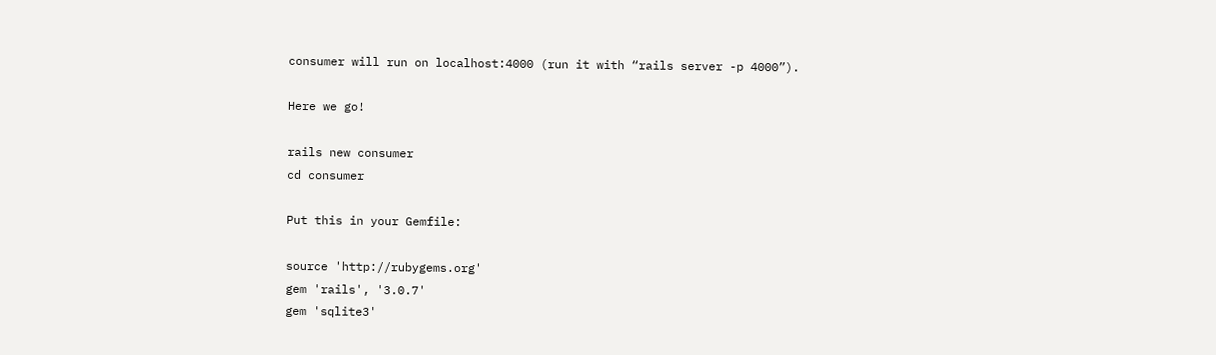consumer will run on localhost:4000 (run it with “rails server -p 4000”).

Here we go!

rails new consumer
cd consumer

Put this in your Gemfile:

source 'http://rubygems.org'
gem 'rails', '3.0.7'
gem 'sqlite3'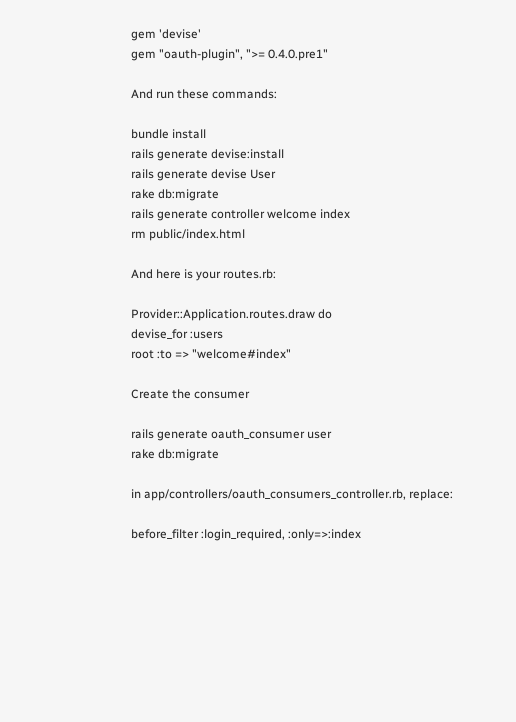gem 'devise'
gem "oauth-plugin", ">= 0.4.0.pre1"

And run these commands:

bundle install
rails generate devise:install
rails generate devise User
rake db:migrate
rails generate controller welcome index
rm public/index.html

And here is your routes.rb:

Provider::Application.routes.draw do
devise_for :users
root :to => "welcome#index"

Create the consumer

rails generate oauth_consumer user
rake db:migrate

in app/controllers/oauth_consumers_controller.rb, replace:

before_filter :login_required, :only=>:index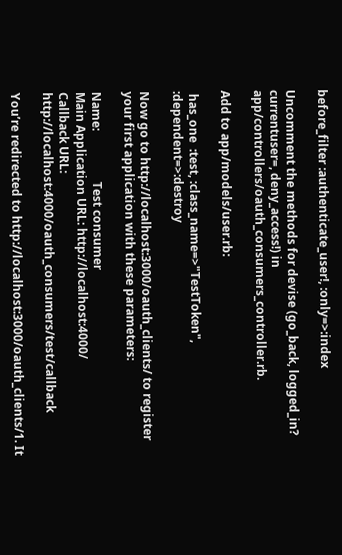before_filter :authenticate_user!, :only=>:index

Uncomment the methods for devise (go_back, logged_in? currentuser=, deny_access!) in app/controllers/oauth_consumers_controller.rb.

Add to app/models/user.rb:

 has_one  :test, :class_name=>"TestToken", :dependent=>:destroy

Now go to http://localhost:3000/oauth_clients/ to register your first application with these parameters:

Name:                 Test consumer
Main Application URL: http://localhost:4000/
Callback URL:         http://localhost:4000/oauth_consumers/test/callback

You’re redirected to http://localhost:3000/oauth_clients/1. It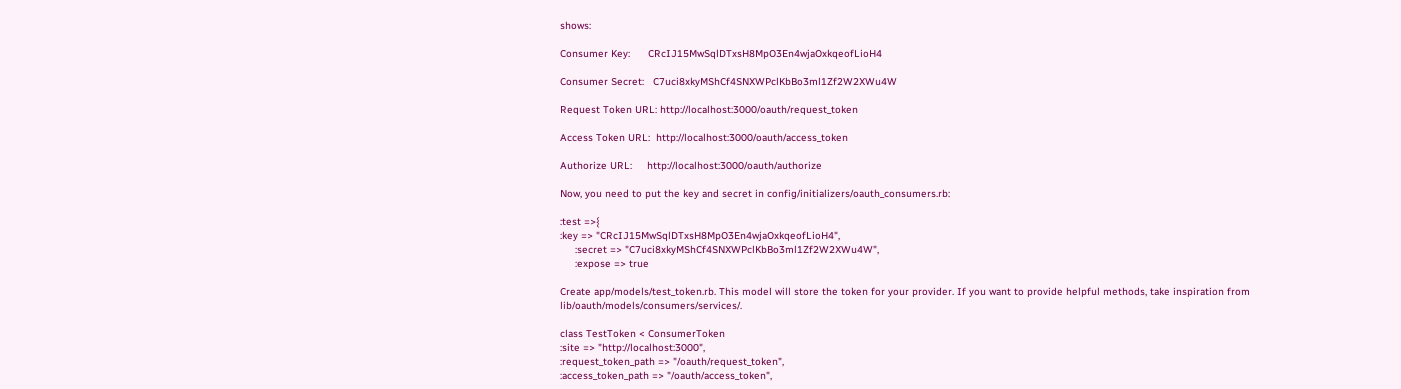shows:

Consumer Key:      CRcIJ15MwSqlDTxsH8MpO3En4wjaOxkqeofLioH4

Consumer Secret:   C7uci8xkyMShCf4SNXWPclKbBo3ml1Zf2W2XWu4W

Request Token URL: http://localhost:3000/oauth/request_token

Access Token URL:  http://localhost:3000/oauth/access_token

Authorize URL:     http://localhost:3000/oauth/authorize

Now, you need to put the key and secret in config/initializers/oauth_consumers.rb:

:test =>{
:key => "CRcIJ15MwSqlDTxsH8MpO3En4wjaOxkqeofLioH4",
     :secret => "C7uci8xkyMShCf4SNXWPclKbBo3ml1Zf2W2XWu4W",
     :expose => true

Create app/models/test_token.rb. This model will store the token for your provider. If you want to provide helpful methods, take inspiration from lib/oauth/models/consumers/services/.

class TestToken < ConsumerToken
:site => "http://localhost:3000",
:request_token_path => "/oauth/request_token",
:access_token_path => "/oauth/access_token",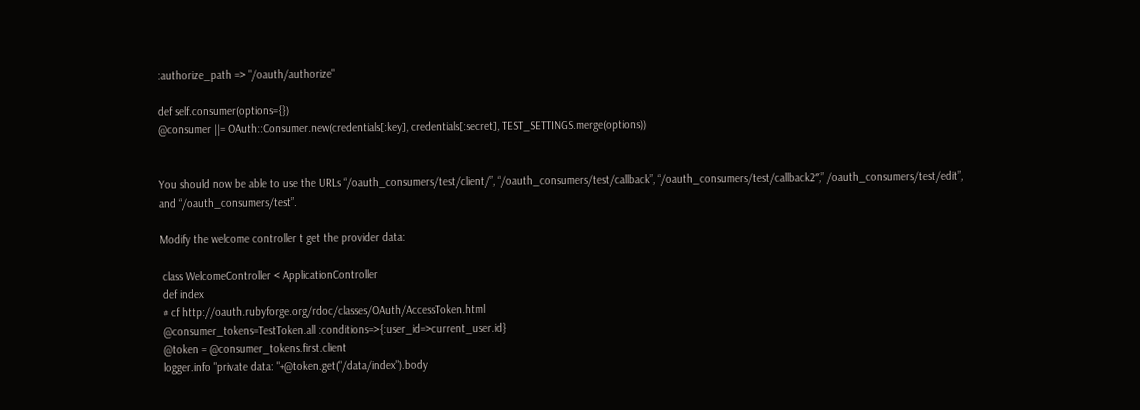:authorize_path => "/oauth/authorize"

def self.consumer(options={})
@consumer ||= OAuth::Consumer.new(credentials[:key], credentials[:secret], TEST_SETTINGS.merge(options))


You should now be able to use the URLs “/oauth_consumers/test/client/”, “/oauth_consumers/test/callback”, “/oauth_consumers/test/callback2″,” /oauth_consumers/test/edit”,
and “/oauth_consumers/test”.

Modify the welcome controller t get the provider data:

 class WelcomeController < ApplicationController
 def index
 # cf http://oauth.rubyforge.org/rdoc/classes/OAuth/AccessToken.html
 @consumer_tokens=TestToken.all :conditions=>{:user_id=>current_user.id}
 @token = @consumer_tokens.first.client
 logger.info "private data: "+@token.get("/data/index").body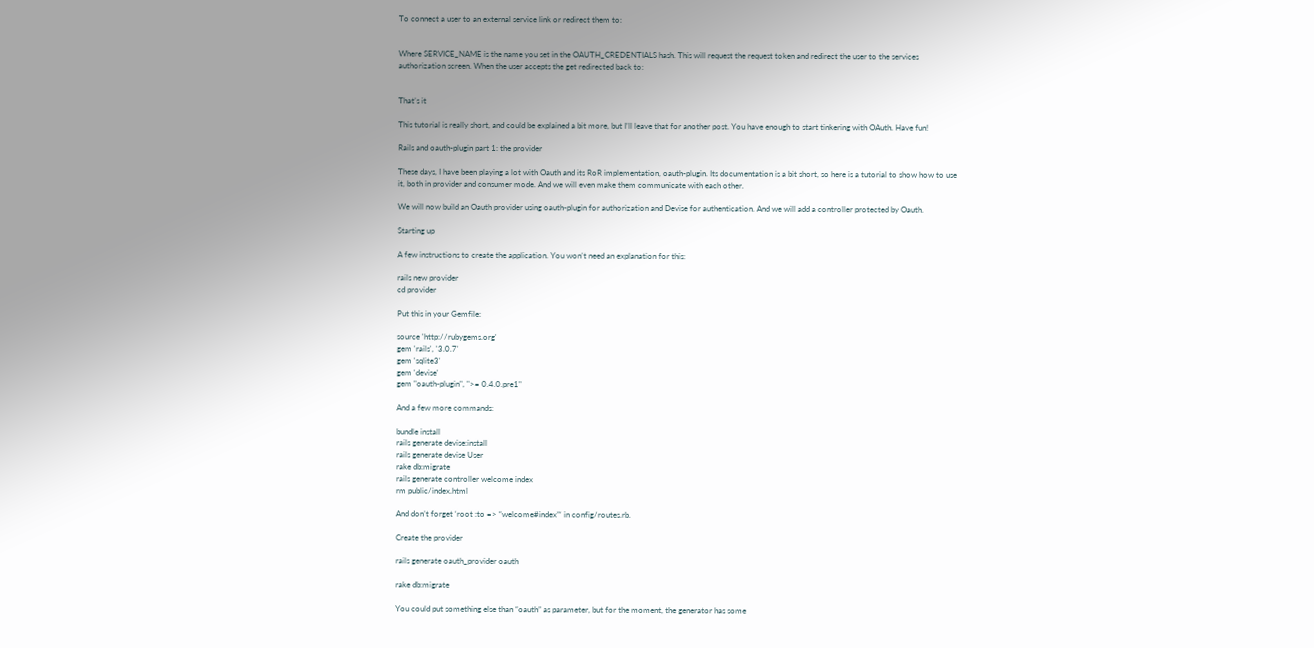To connect a user to an external service link or redirect them to:


Where SERVICE_NAME is the name you set in the OAUTH_CREDENTIALS hash. This will request the request token and redirect the user to the services authorization screen. When the user accepts the get redirected back to:


That’s it

This tutorial is really short, and could be explained a bit more, but I’ll leave that for another post. You have enough to start tinkering with OAuth. Have fun!

Rails and oauth-plugin part 1: the provider

These days, I have been playing a lot with Oauth and its RoR implementation, oauth-plugin. Its documentation is a bit short, so here is a tutorial to show how to use it, both in provider and consumer mode. And we will even make them communicate with each other.

We will now build an Oauth provider using oauth-plugin for authorization and Devise for authentication. And we will add a controller protected by Oauth.

Starting up

A few instructions to create the application. You won’t need an explanation for this:

rails new provider
cd provider

Put this in your Gemfile:

source 'http://rubygems.org'
gem 'rails', '3.0.7'
gem 'sqlite3'
gem 'devise'
gem "oauth-plugin", ">= 0.4.0.pre1"

And a few more commands:

bundle install
rails generate devise:install
rails generate devise User
rake db:migrate
rails generate controller welcome index
rm public/index.html

And don’t forget ‘root :to => “welcome#index”‘ in config/routes.rb.

Create the provider

rails generate oauth_provider oauth

rake db:migrate

You could put something else than “oauth” as parameter, but for the moment, the generator has some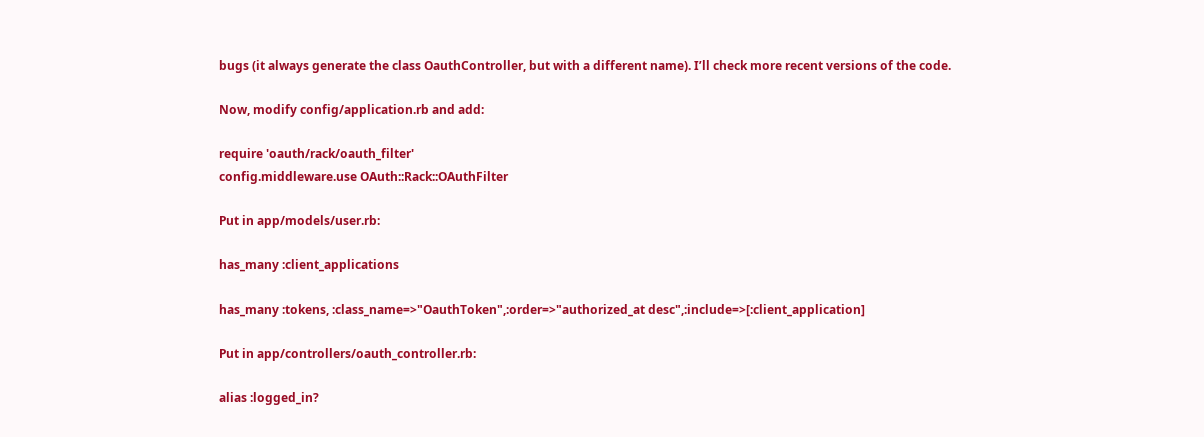bugs (it always generate the class OauthController, but with a different name). I’ll check more recent versions of the code.

Now, modify config/application.rb and add:

require 'oauth/rack/oauth_filter'
config.middleware.use OAuth::Rack::OAuthFilter

Put in app/models/user.rb:

has_many :client_applications

has_many :tokens, :class_name=>"OauthToken",:order=>"authorized_at desc",:include=>[:client_application]

Put in app/controllers/oauth_controller.rb:

alias :logged_in?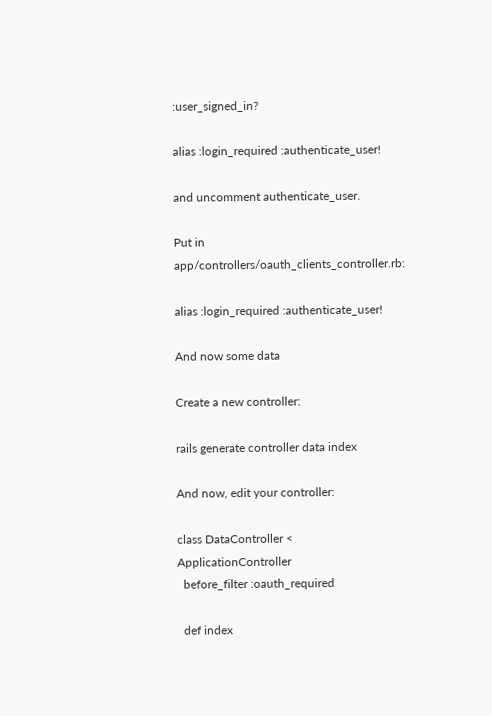:user_signed_in?

alias :login_required :authenticate_user!

and uncomment authenticate_user.

Put in app/controllers/oauth_clients_controller.rb:

alias :login_required :authenticate_user!

And now some data

Create a new controller:

rails generate controller data index

And now, edit your controller:

class DataController < ApplicationController
  before_filter :oauth_required

  def index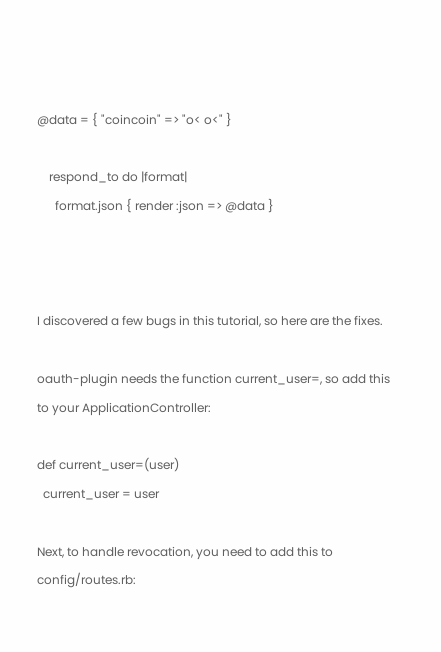@data = { "coincoin" => "o< o<" }

    respond_to do |format|
      format.json { render :json => @data }



I discovered a few bugs in this tutorial, so here are the fixes.

oauth-plugin needs the function current_user=, so add this to your ApplicationController:

def current_user=(user)
  current_user = user

Next, to handle revocation, you need to add this to config/routes.rb: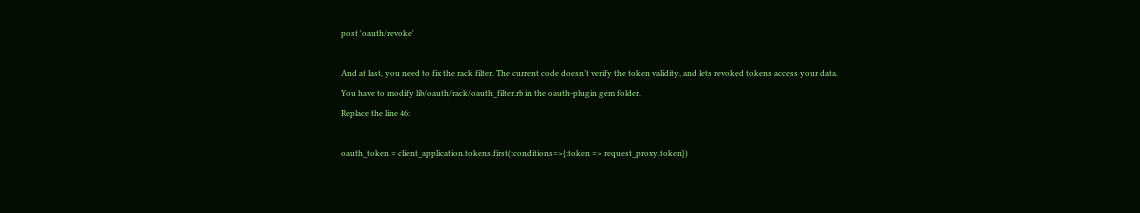post 'oauth/revoke'

And at last, you need to fix the rack filter. The current code doesn’t verify the token validity, and lets revoked tokens access your data.
You have to modify lib/oauth/rack/oauth_filter.rb in the oauth-plugin gem folder.
Replace the line 46:

oauth_token = client_application.tokens.first(:conditions=>{:token => request_proxy.token})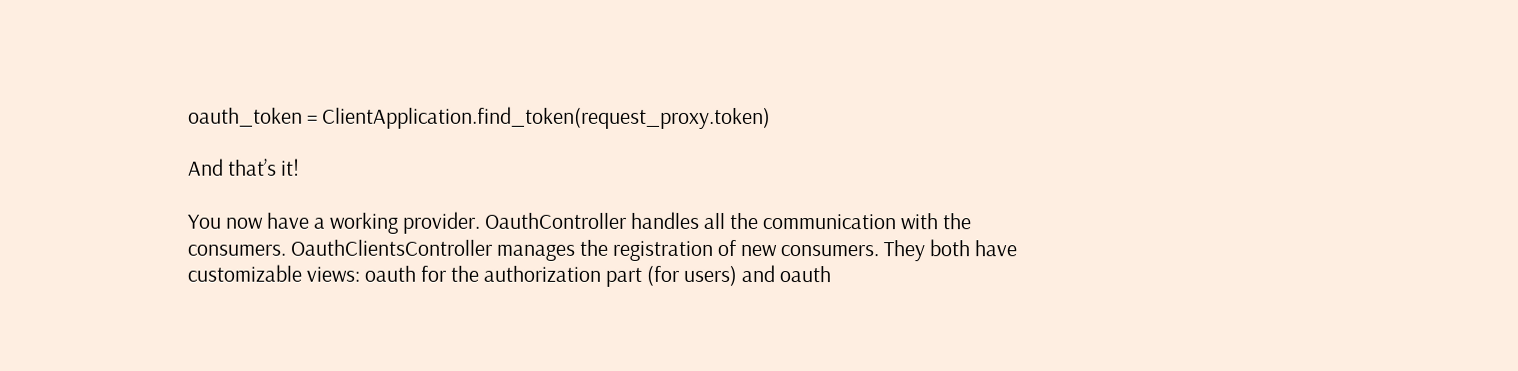oauth_token = ClientApplication.find_token(request_proxy.token)

And that’s it!

You now have a working provider. OauthController handles all the communication with the consumers. OauthClientsController manages the registration of new consumers. They both have customizable views: oauth for the authorization part (for users) and oauth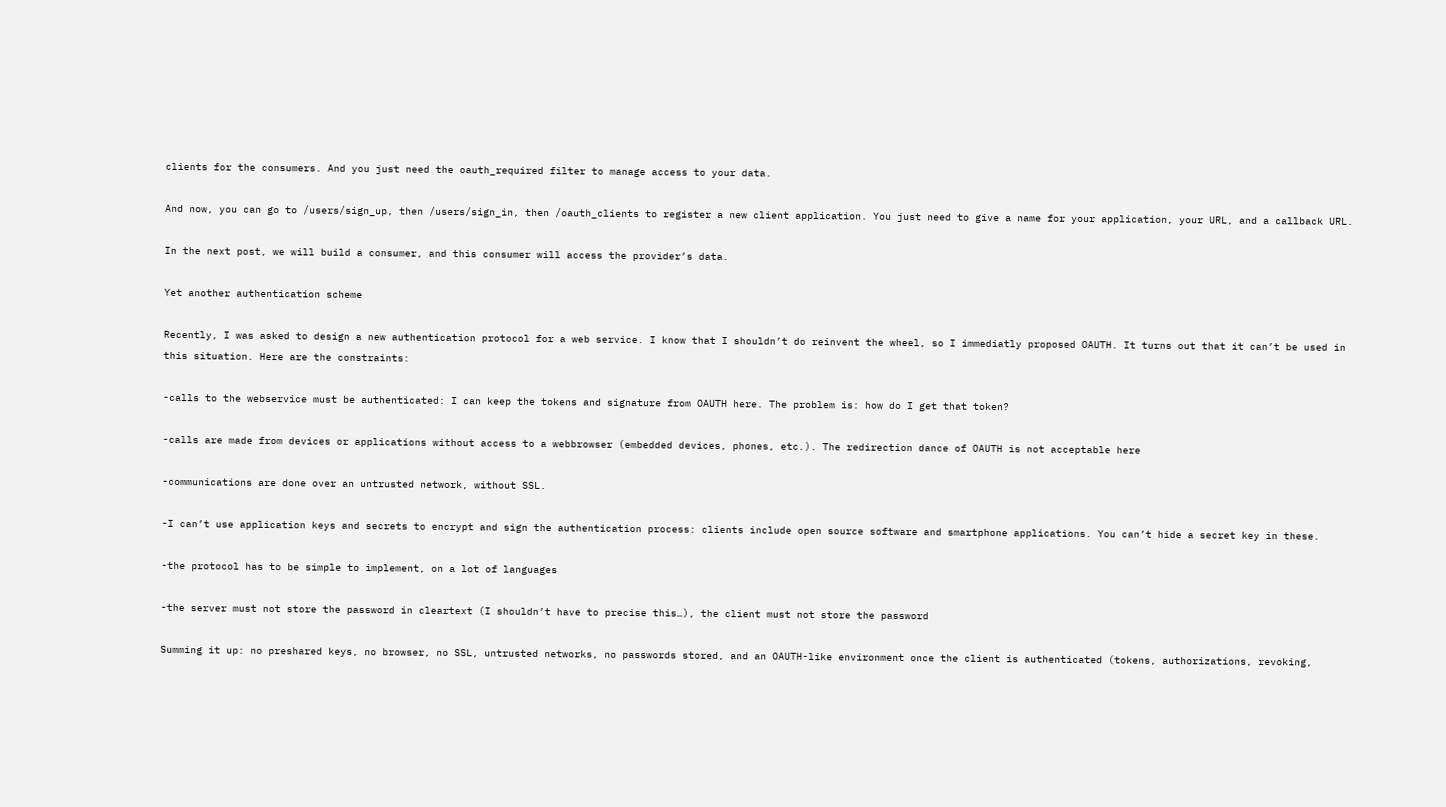clients for the consumers. And you just need the oauth_required filter to manage access to your data.

And now, you can go to /users/sign_up, then /users/sign_in, then /oauth_clients to register a new client application. You just need to give a name for your application, your URL, and a callback URL.

In the next post, we will build a consumer, and this consumer will access the provider’s data.

Yet another authentication scheme

Recently, I was asked to design a new authentication protocol for a web service. I know that I shouldn’t do reinvent the wheel, so I immediatly proposed OAUTH. It turns out that it can’t be used in this situation. Here are the constraints:

-calls to the webservice must be authenticated: I can keep the tokens and signature from OAUTH here. The problem is: how do I get that token?

-calls are made from devices or applications without access to a webbrowser (embedded devices, phones, etc.). The redirection dance of OAUTH is not acceptable here

-communications are done over an untrusted network, without SSL.

-I can’t use application keys and secrets to encrypt and sign the authentication process: clients include open source software and smartphone applications. You can’t hide a secret key in these.

-the protocol has to be simple to implement, on a lot of languages

-the server must not store the password in cleartext (I shouldn’t have to precise this…), the client must not store the password

Summing it up: no preshared keys, no browser, no SSL, untrusted networks, no passwords stored, and an OAUTH-like environment once the client is authenticated (tokens, authorizations, revoking,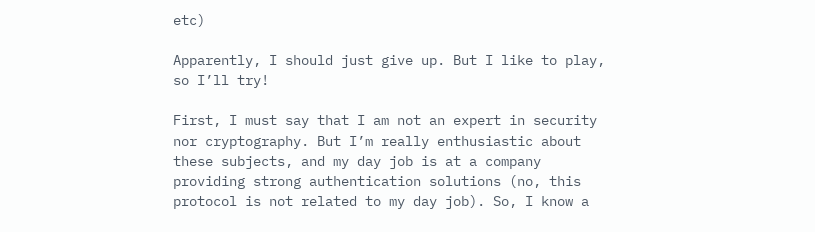etc)

Apparently, I should just give up. But I like to play, so I’ll try!

First, I must say that I am not an expert in security nor cryptography. But I’m really enthusiastic about these subjects, and my day job is at a company providing strong authentication solutions (no, this protocol is not related to my day job). So, I know a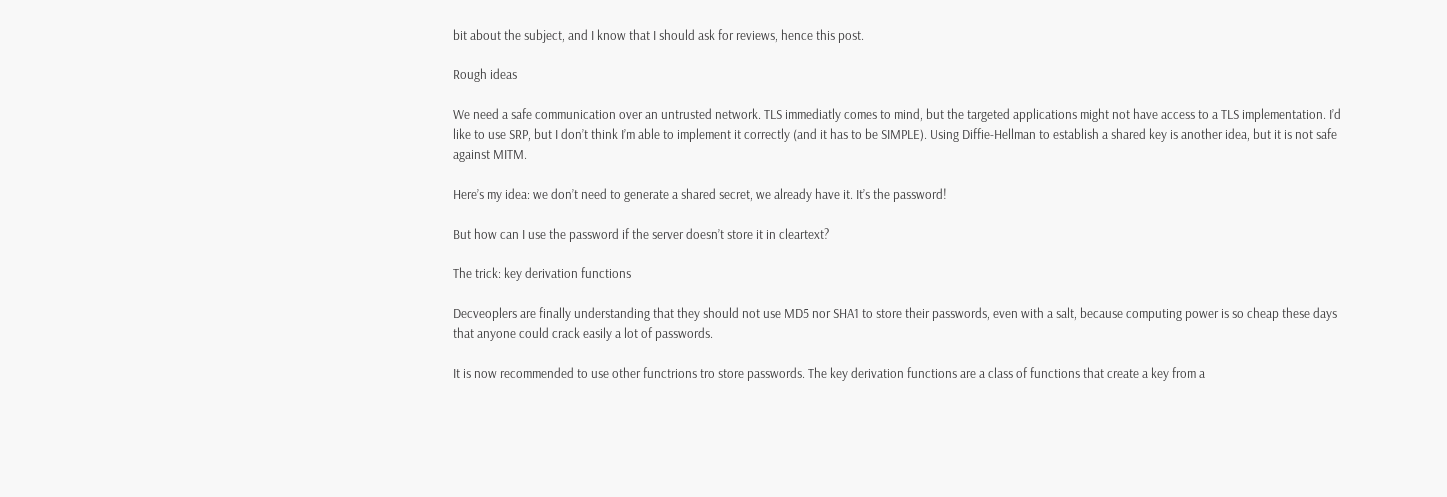bit about the subject, and I know that I should ask for reviews, hence this post.

Rough ideas

We need a safe communication over an untrusted network. TLS immediatly comes to mind, but the targeted applications might not have access to a TLS implementation. I’d like to use SRP, but I don’t think I’m able to implement it correctly (and it has to be SIMPLE). Using Diffie-Hellman to establish a shared key is another idea, but it is not safe against MITM.

Here’s my idea: we don’t need to generate a shared secret, we already have it. It’s the password!

But how can I use the password if the server doesn’t store it in cleartext?

The trick: key derivation functions

Decveoplers are finally understanding that they should not use MD5 nor SHA1 to store their passwords, even with a salt, because computing power is so cheap these days that anyone could crack easily a lot of passwords.

It is now recommended to use other functrions tro store passwords. The key derivation functions are a class of functions that create a key from a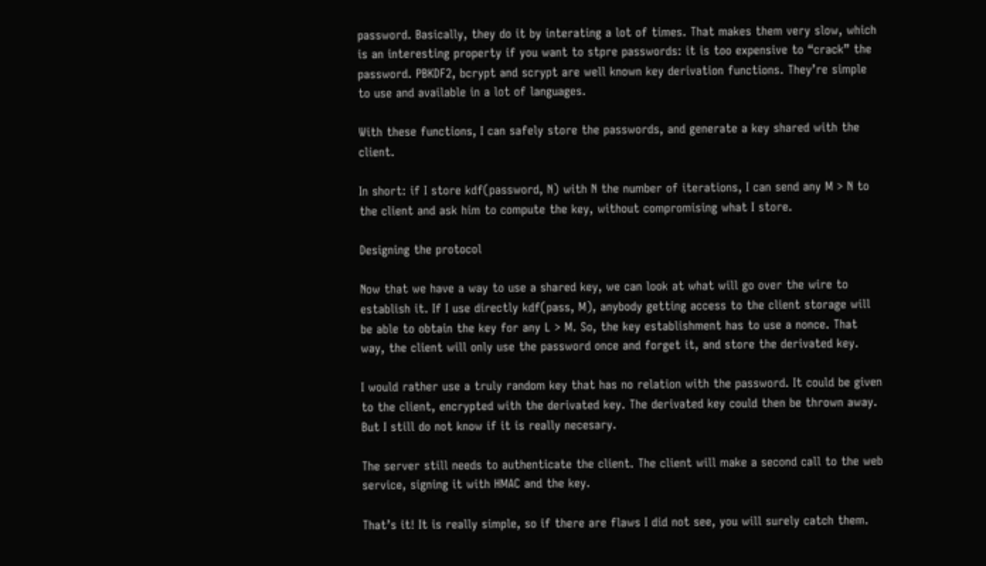password. Basically, they do it by interating a lot of times. That makes them very slow, which is an interesting property if you want to stpre passwords: it is too expensive to “crack” the password. PBKDF2, bcrypt and scrypt are well known key derivation functions. They’re simple to use and available in a lot of languages.

With these functions, I can safely store the passwords, and generate a key shared with the client.

In short: if I store kdf(password, N) with N the number of iterations, I can send any M > N to the client and ask him to compute the key, without compromising what I store.

Designing the protocol

Now that we have a way to use a shared key, we can look at what will go over the wire to establish it. If I use directly kdf(pass, M), anybody getting access to the client storage will be able to obtain the key for any L > M. So, the key establishment has to use a nonce. That way, the client will only use the password once and forget it, and store the derivated key.

I would rather use a truly random key that has no relation with the password. It could be given to the client, encrypted with the derivated key. The derivated key could then be thrown away. But I still do not know if it is really necesary.

The server still needs to authenticate the client. The client will make a second call to the web service, signing it with HMAC and the key.

That’s it! It is really simple, so if there are flaws I did not see, you will surely catch them.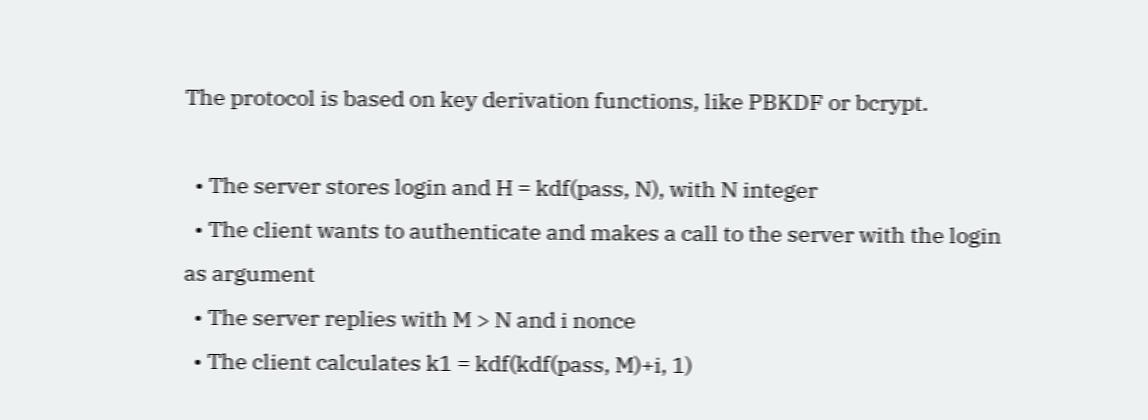The protocol is based on key derivation functions, like PBKDF or bcrypt.

  • The server stores login and H = kdf(pass, N), with N integer
  • The client wants to authenticate and makes a call to the server with the login as argument
  • The server replies with M > N and i nonce
  • The client calculates k1 = kdf(kdf(pass, M)+i, 1)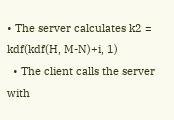• The server calculates k2 = kdf(kdf(H, M-N)+i, 1)
  • The client calls the server with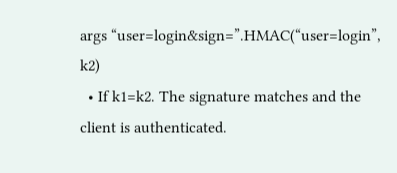args “user=login&sign=”.HMAC(“user=login”, k2)
  • If k1=k2. The signature matches and the client is authenticated.